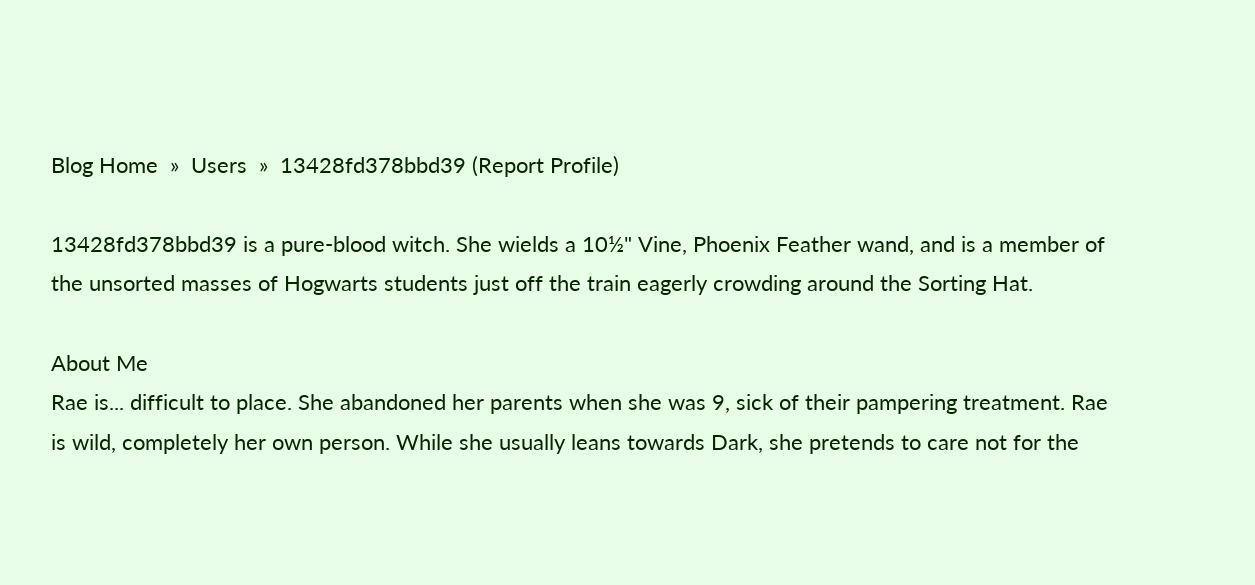Blog Home  »  Users  »  13428fd378bbd39 (Report Profile)

13428fd378bbd39 is a pure-blood witch. She wields a 10½" Vine, Phoenix Feather wand, and is a member of the unsorted masses of Hogwarts students just off the train eagerly crowding around the Sorting Hat.

About Me
Rae is... difficult to place. She abandoned her parents when she was 9, sick of their pampering treatment. Rae is wild, completely her own person. While she usually leans towards Dark, she pretends to care not for the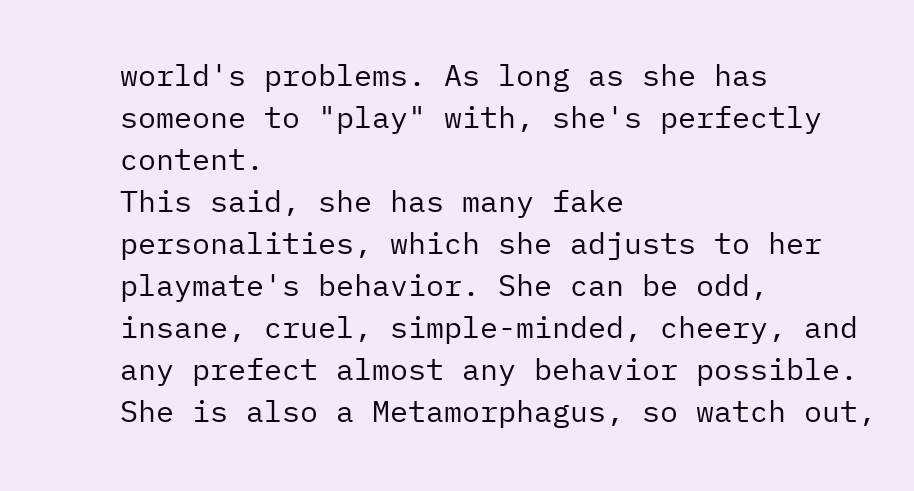world's problems. As long as she has someone to "play" with, she's perfectly content.
This said, she has many fake personalities, which she adjusts to her playmate's behavior. She can be odd, insane, cruel, simple-minded, cheery, and any prefect almost any behavior possible. She is also a Metamorphagus, so watch out,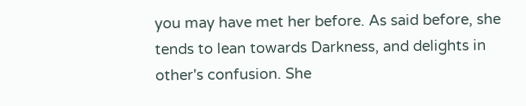you may have met her before. As said before, she tends to lean towards Darkness, and delights in other's confusion. She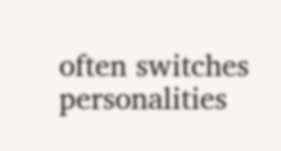often switches personalities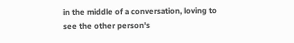in the middle of a conversation, loving to see the other person's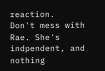reaction.
Don't mess with Rae. She's indpendent, and nothing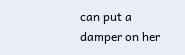can put a damper on her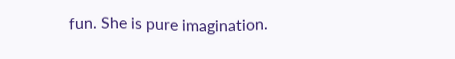fun. She is pure imagination.